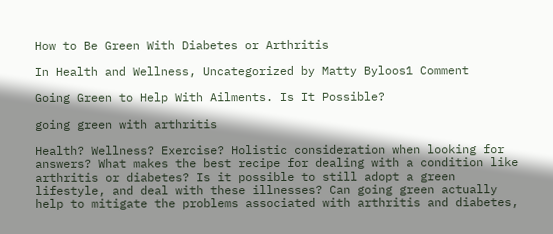How to Be Green With Diabetes or Arthritis

In Health and Wellness, Uncategorized by Matty Byloos1 Comment

Going Green to Help With Ailments. Is It Possible?

going green with arthritis

Health? Wellness? Exercise? Holistic consideration when looking for answers? What makes the best recipe for dealing with a condition like arthritis or diabetes? Is it possible to still adopt a green lifestyle, and deal with these illnesses? Can going green actually help to mitigate the problems associated with arthritis and diabetes,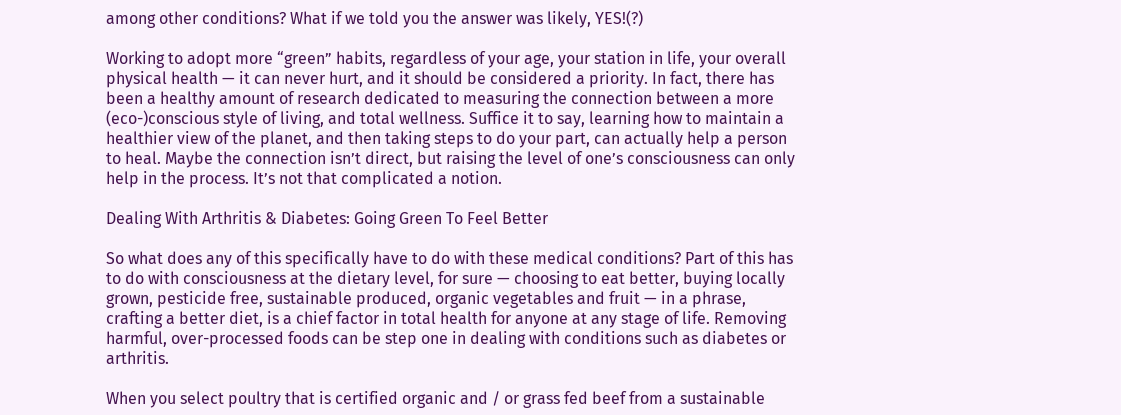among other conditions? What if we told you the answer was likely, YES!(?)

Working to adopt more “green” habits, regardless of your age, your station in life, your overall physical health — it can never hurt, and it should be considered a priority. In fact, there has been a healthy amount of research dedicated to measuring the connection between a more (eco-)conscious style of living, and total wellness. Suffice it to say, learning how to maintain a healthier view of the planet, and then taking steps to do your part, can actually help a person to heal. Maybe the connection isn’t direct, but raising the level of one’s consciousness can only help in the process. It’s not that complicated a notion.

Dealing With Arthritis & Diabetes: Going Green To Feel Better

So what does any of this specifically have to do with these medical conditions? Part of this has to do with consciousness at the dietary level, for sure — choosing to eat better, buying locally grown, pesticide free, sustainable produced, organic vegetables and fruit — in a phrase, crafting a better diet, is a chief factor in total health for anyone at any stage of life. Removing harmful, over-processed foods can be step one in dealing with conditions such as diabetes or arthritis.

When you select poultry that is certified organic and / or grass fed beef from a sustainable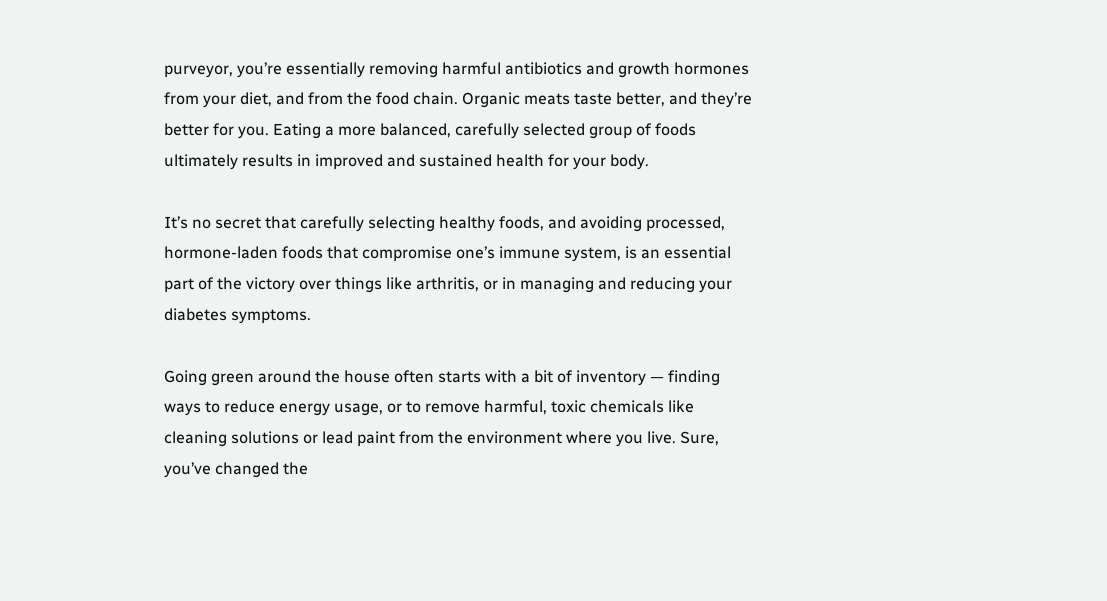purveyor, you’re essentially removing harmful antibiotics and growth hormones from your diet, and from the food chain. Organic meats taste better, and they’re better for you. Eating a more balanced, carefully selected group of foods ultimately results in improved and sustained health for your body.

It’s no secret that carefully selecting healthy foods, and avoiding processed, hormone-laden foods that compromise one’s immune system, is an essential part of the victory over things like arthritis, or in managing and reducing your diabetes symptoms.

Going green around the house often starts with a bit of inventory — finding ways to reduce energy usage, or to remove harmful, toxic chemicals like cleaning solutions or lead paint from the environment where you live. Sure, you’ve changed the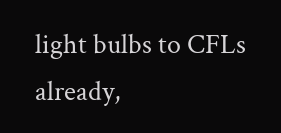light bulbs to CFLs already,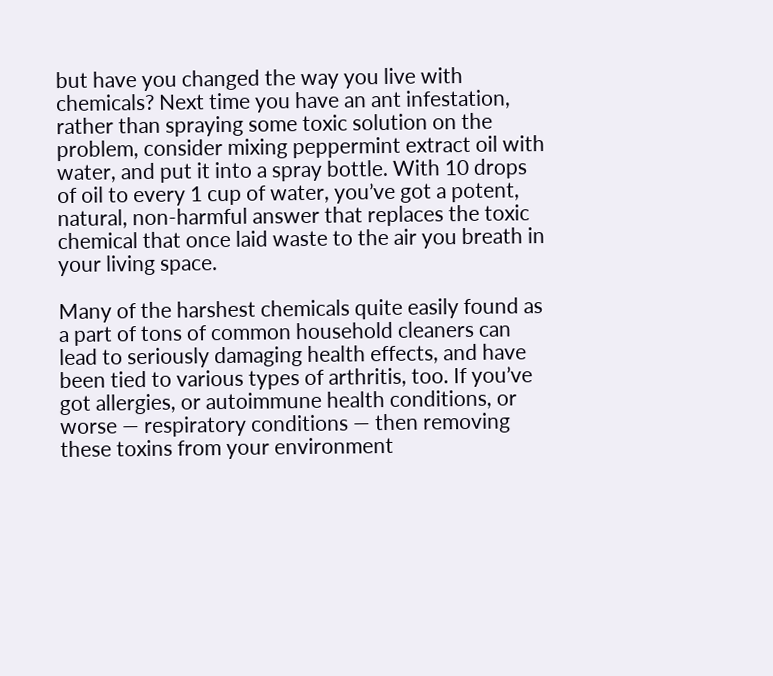but have you changed the way you live with chemicals? Next time you have an ant infestation, rather than spraying some toxic solution on the problem, consider mixing peppermint extract oil with water, and put it into a spray bottle. With 10 drops of oil to every 1 cup of water, you’ve got a potent, natural, non-harmful answer that replaces the toxic chemical that once laid waste to the air you breath in your living space.

Many of the harshest chemicals quite easily found as a part of tons of common household cleaners can lead to seriously damaging health effects, and have been tied to various types of arthritis, too. If you’ve got allergies, or autoimmune health conditions, or worse — respiratory conditions — then removing these toxins from your environment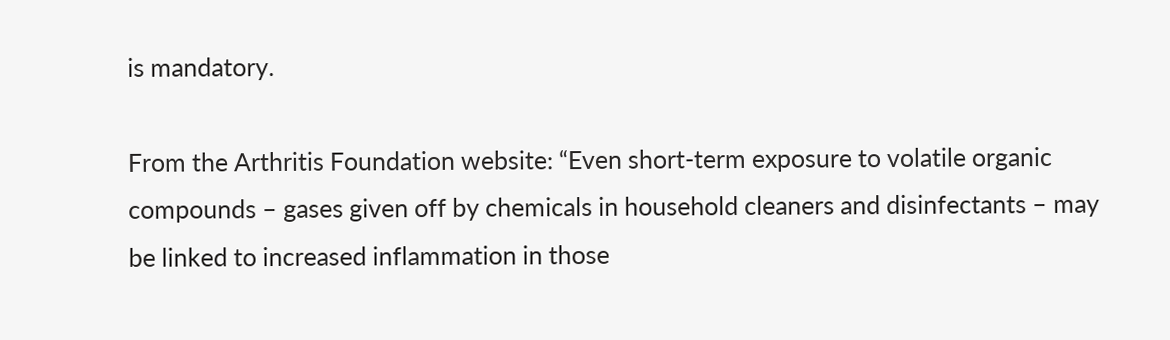is mandatory.

From the Arthritis Foundation website: “Even short-term exposure to volatile organic compounds – gases given off by chemicals in household cleaners and disinfectants – may be linked to increased inflammation in those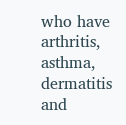who have arthritis, asthma, dermatitis and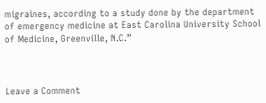migraines, according to a study done by the department of emergency medicine at East Carolina University School of Medicine, Greenville, N.C.”



Leave a Comment